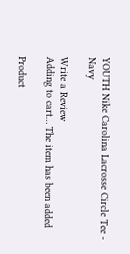YOUTH Nike Carolina Lacrosse Circle Tee - Navy

Write a Review
Adding to cart… The item has been added

Product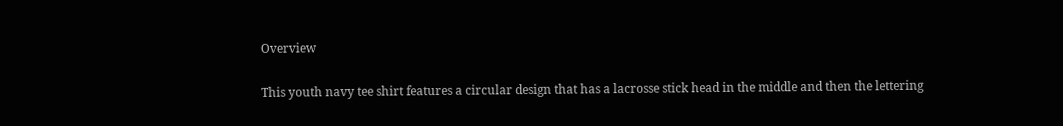Overview

This youth navy tee shirt features a circular design that has a lacrosse stick head in the middle and then the lettering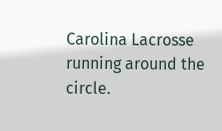Carolina Lacrosse running around the circle.